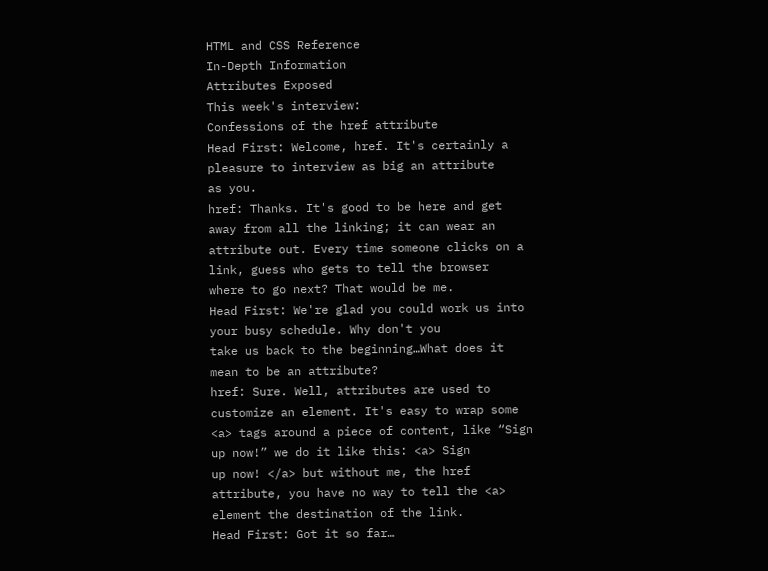HTML and CSS Reference
In-Depth Information
Attributes Exposed
This week's interview:
Confessions of the href attribute
Head First: Welcome, href. It's certainly a pleasure to interview as big an attribute
as you.
href: Thanks. It's good to be here and get away from all the linking; it can wear an
attribute out. Every time someone clicks on a link, guess who gets to tell the browser
where to go next? That would be me.
Head First: We're glad you could work us into your busy schedule. Why don't you
take us back to the beginning…What does it mean to be an attribute?
href: Sure. Well, attributes are used to customize an element. It's easy to wrap some
<a> tags around a piece of content, like “Sign up now!” we do it like this: <a> Sign
up now! </a> but without me, the href attribute, you have no way to tell the <a>
element the destination of the link.
Head First: Got it so far…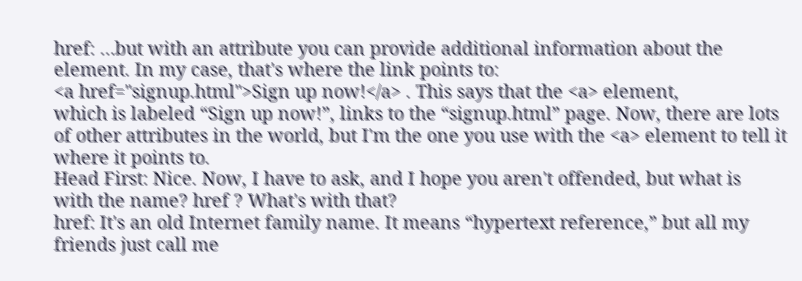href: …but with an attribute you can provide additional information about the
element. In my case, that's where the link points to:
<a href="signup.html">Sign up now!</a> . This says that the <a> element,
which is labeled “Sign up now!”, links to the “signup.html” page. Now, there are lots
of other attributes in the world, but I'm the one you use with the <a> element to tell it
where it points to.
Head First: Nice. Now, I have to ask, and I hope you aren't offended, but what is
with the name? href ? What's with that?
href: It's an old Internet family name. It means “hypertext reference,” but all my
friends just call me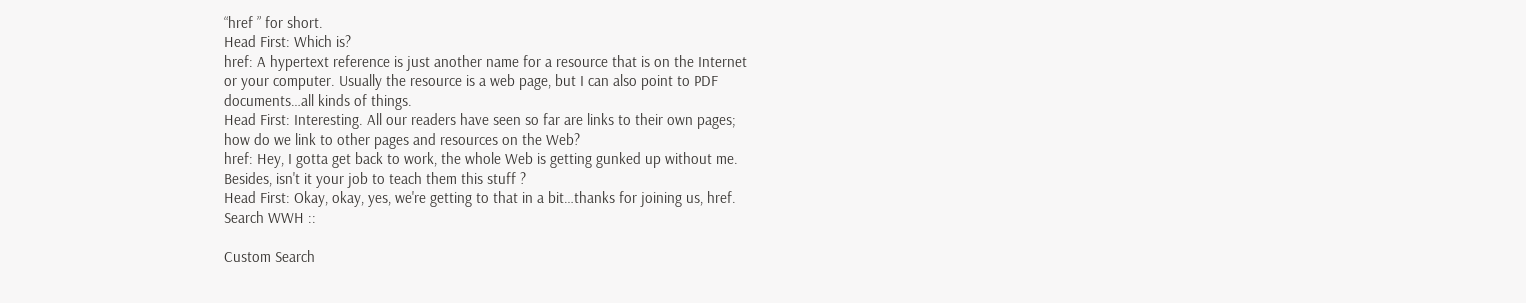“href ” for short.
Head First: Which is?
href: A hypertext reference is just another name for a resource that is on the Internet
or your computer. Usually the resource is a web page, but I can also point to PDF
documents…all kinds of things.
Head First: Interesting. All our readers have seen so far are links to their own pages;
how do we link to other pages and resources on the Web?
href: Hey, I gotta get back to work, the whole Web is getting gunked up without me.
Besides, isn't it your job to teach them this stuff ?
Head First: Okay, okay, yes, we're getting to that in a bit…thanks for joining us, href.
Search WWH ::

Custom Search